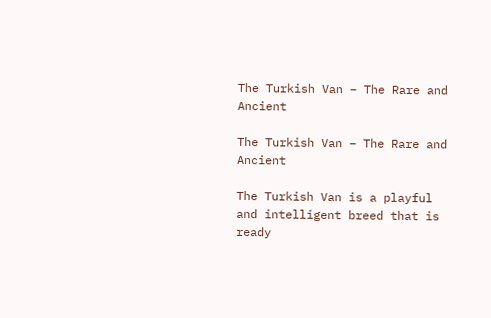The Turkish Van – The Rare and Ancient

The Turkish Van – The Rare and Ancient

The Turkish Van is a playful and intelligent breed that is ready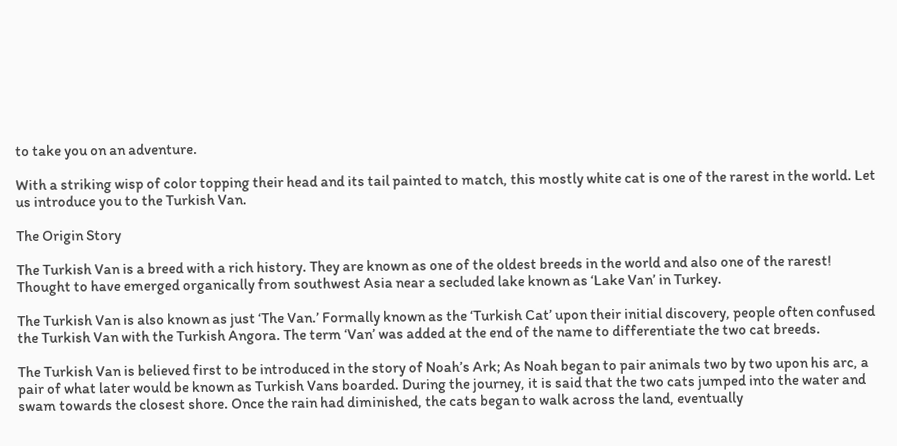to take you on an adventure.

With a striking wisp of color topping their head and its tail painted to match, this mostly white cat is one of the rarest in the world. Let us introduce you to the Turkish Van.

The Origin Story

The Turkish Van is a breed with a rich history. They are known as one of the oldest breeds in the world and also one of the rarest! Thought to have emerged organically from southwest Asia near a secluded lake known as ‘Lake Van’ in Turkey.

The Turkish Van is also known as just ‘The Van.’ Formally known as the ‘Turkish Cat’ upon their initial discovery, people often confused the Turkish Van with the Turkish Angora. The term ‘Van’ was added at the end of the name to differentiate the two cat breeds.

The Turkish Van is believed first to be introduced in the story of Noah’s Ark; As Noah began to pair animals two by two upon his arc, a pair of what later would be known as Turkish Vans boarded. During the journey, it is said that the two cats jumped into the water and swam towards the closest shore. Once the rain had diminished, the cats began to walk across the land, eventually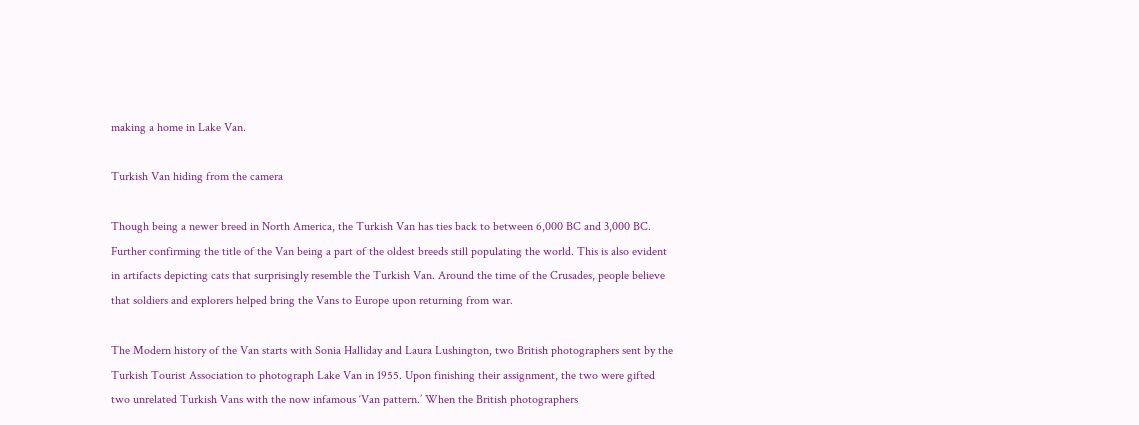making a home in Lake Van.

Turkish Van hiding from the camera

Though being a newer breed in North America, the Turkish Van has ties back to between 6,000 BC and 3,000 BC. Further confirming the title of the Van being a part of the oldest breeds still populating the world. This is also evident in artifacts depicting cats that surprisingly resemble the Turkish Van. Around the time of the Crusades, people believe that soldiers and explorers helped bring the Vans to Europe upon returning from war.

The Modern history of the Van starts with Sonia Halliday and Laura Lushington, two British photographers sent by the Turkish Tourist Association to photograph Lake Van in 1955. Upon finishing their assignment, the two were gifted two unrelated Turkish Vans with the now infamous ‘Van pattern.’ When the British photographers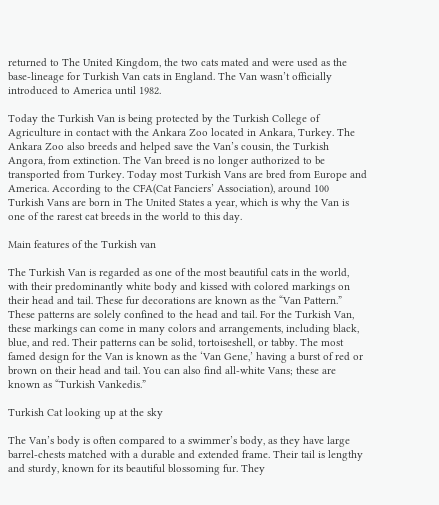returned to The United Kingdom, the two cats mated and were used as the base-lineage for Turkish Van cats in England. The Van wasn’t officially introduced to America until 1982.

Today the Turkish Van is being protected by the Turkish College of Agriculture in contact with the Ankara Zoo located in Ankara, Turkey. The Ankara Zoo also breeds and helped save the Van’s cousin, the Turkish Angora, from extinction. The Van breed is no longer authorized to be transported from Turkey. Today most Turkish Vans are bred from Europe and America. According to the CFA(Cat Fanciers’ Association), around 100 Turkish Vans are born in The United States a year, which is why the Van is one of the rarest cat breeds in the world to this day.

Main features of the Turkish van

The Turkish Van is regarded as one of the most beautiful cats in the world, with their predominantly white body and kissed with colored markings on their head and tail. These fur decorations are known as the “Van Pattern.” These patterns are solely confined to the head and tail. For the Turkish Van, these markings can come in many colors and arrangements, including black, blue, and red. Their patterns can be solid, tortoiseshell, or tabby. The most famed design for the Van is known as the ‘Van Gene,’ having a burst of red or brown on their head and tail. You can also find all-white Vans; these are known as “Turkish Vankedis.”

Turkish Cat looking up at the sky

The Van’s body is often compared to a swimmer’s body, as they have large barrel-chests matched with a durable and extended frame. Their tail is lengthy and sturdy, known for its beautiful blossoming fur. They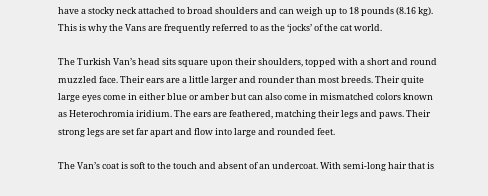have a stocky neck attached to broad shoulders and can weigh up to 18 pounds (8.16 kg). This is why the Vans are frequently referred to as the ‘jocks’ of the cat world.

The Turkish Van’s head sits square upon their shoulders, topped with a short and round muzzled face. Their ears are a little larger and rounder than most breeds. Their quite large eyes come in either blue or amber but can also come in mismatched colors known as Heterochromia iridium. The ears are feathered, matching their legs and paws. Their strong legs are set far apart and flow into large and rounded feet.

The Van’s coat is soft to the touch and absent of an undercoat. With semi-long hair that is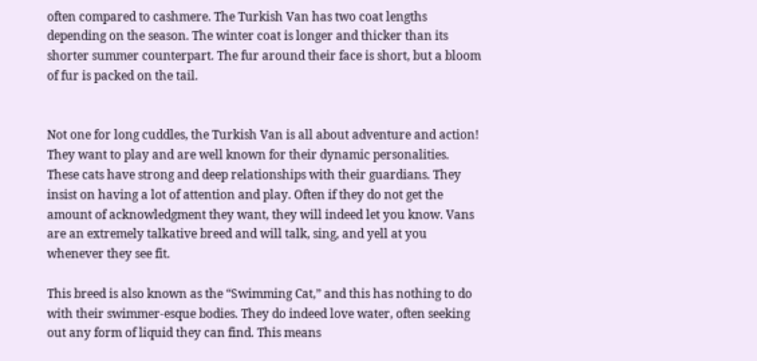often compared to cashmere. The Turkish Van has two coat lengths depending on the season. The winter coat is longer and thicker than its shorter summer counterpart. The fur around their face is short, but a bloom of fur is packed on the tail.


Not one for long cuddles, the Turkish Van is all about adventure and action! They want to play and are well known for their dynamic personalities. These cats have strong and deep relationships with their guardians. They insist on having a lot of attention and play. Often if they do not get the amount of acknowledgment they want, they will indeed let you know. Vans are an extremely talkative breed and will talk, sing, and yell at you whenever they see fit.

This breed is also known as the “Swimming Cat,” and this has nothing to do with their swimmer-esque bodies. They do indeed love water, often seeking out any form of liquid they can find. This means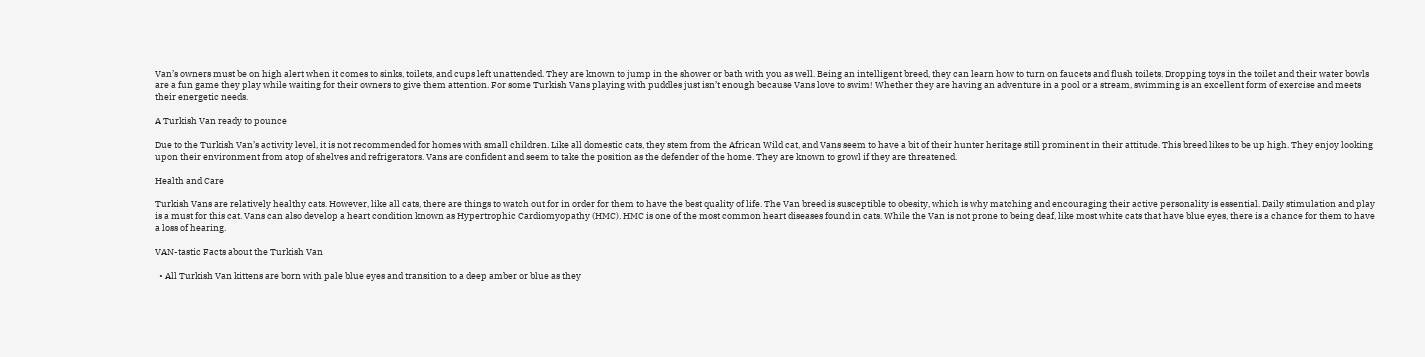Van’s owners must be on high alert when it comes to sinks, toilets, and cups left unattended. They are known to jump in the shower or bath with you as well. Being an intelligent breed, they can learn how to turn on faucets and flush toilets. Dropping toys in the toilet and their water bowls are a fun game they play while waiting for their owners to give them attention. For some Turkish Vans playing with puddles just isn’t enough because Vans love to swim! Whether they are having an adventure in a pool or a stream, swimming is an excellent form of exercise and meets their energetic needs.

A Turkish Van ready to pounce

Due to the Turkish Van’s activity level, it is not recommended for homes with small children. Like all domestic cats, they stem from the African Wild cat, and Vans seem to have a bit of their hunter heritage still prominent in their attitude. This breed likes to be up high. They enjoy looking upon their environment from atop of shelves and refrigerators. Vans are confident and seem to take the position as the defender of the home. They are known to growl if they are threatened.

Health and Care

Turkish Vans are relatively healthy cats. However, like all cats, there are things to watch out for in order for them to have the best quality of life. The Van breed is susceptible to obesity, which is why matching and encouraging their active personality is essential. Daily stimulation and play is a must for this cat. Vans can also develop a heart condition known as Hypertrophic Cardiomyopathy (HMC). HMC is one of the most common heart diseases found in cats. While the Van is not prone to being deaf, like most white cats that have blue eyes, there is a chance for them to have a loss of hearing.

VAN-tastic Facts about the Turkish Van

  • All Turkish Van kittens are born with pale blue eyes and transition to a deep amber or blue as they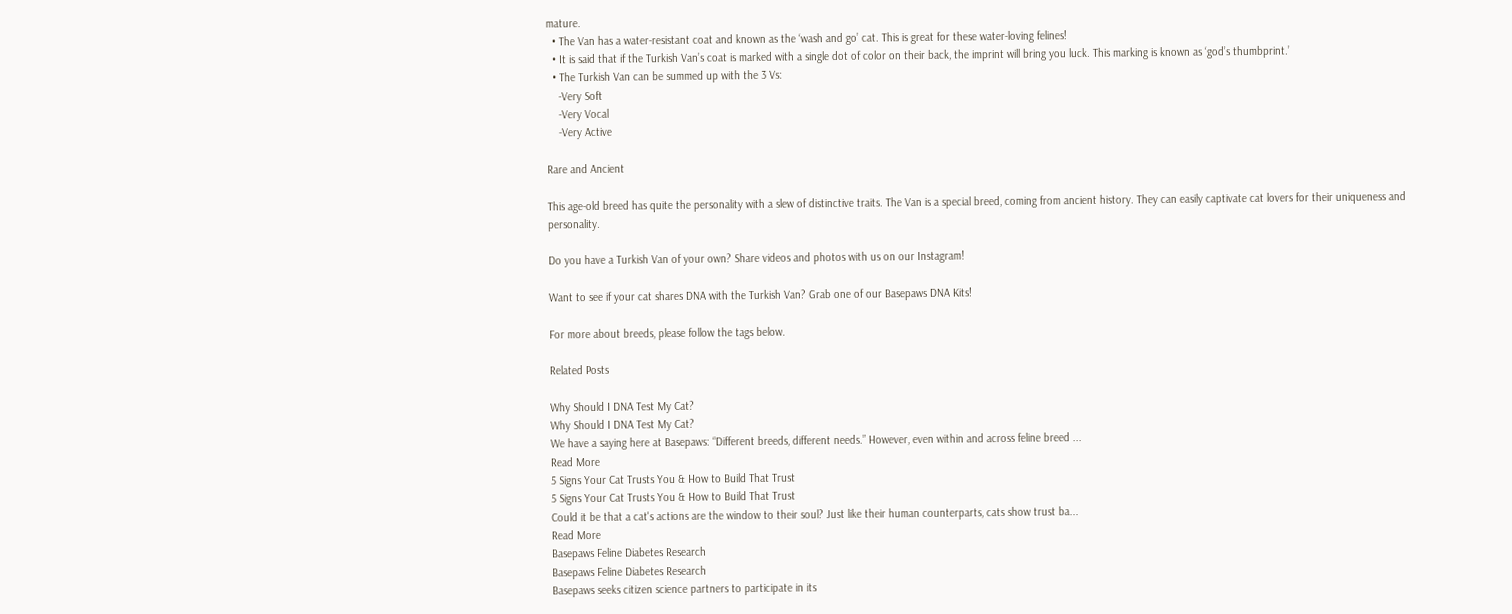mature.
  • The Van has a water-resistant coat and known as the ‘wash and go’ cat. This is great for these water-loving felines!
  • It is said that if the Turkish Van’s coat is marked with a single dot of color on their back, the imprint will bring you luck. This marking is known as ‘god’s thumbprint.’
  • The Turkish Van can be summed up with the 3 Vs:
    -Very Soft
    -Very Vocal
    -Very Active

Rare and Ancient

This age-old breed has quite the personality with a slew of distinctive traits. The Van is a special breed, coming from ancient history. They can easily captivate cat lovers for their uniqueness and personality.

Do you have a Turkish Van of your own? Share videos and photos with us on our Instagram!

Want to see if your cat shares DNA with the Turkish Van? Grab one of our Basepaws DNA Kits!

For more about breeds, please follow the tags below.

Related Posts

Why Should I DNA Test My Cat?
Why Should I DNA Test My Cat?
We have a saying here at Basepaws: “Different breeds, different needs.” However, even within and across feline breed ...
Read More
5 Signs Your Cat Trusts You & How to Build That Trust
5 Signs Your Cat Trusts You & How to Build That Trust
Could it be that a cat's actions are the window to their soul? Just like their human counterparts, cats show trust ba...
Read More
Basepaws Feline Diabetes Research
Basepaws Feline Diabetes Research
Basepaws seeks citizen science partners to participate in its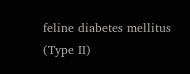feline diabetes mellitus (Type II)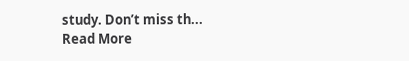study. Don’t miss th...
Read More